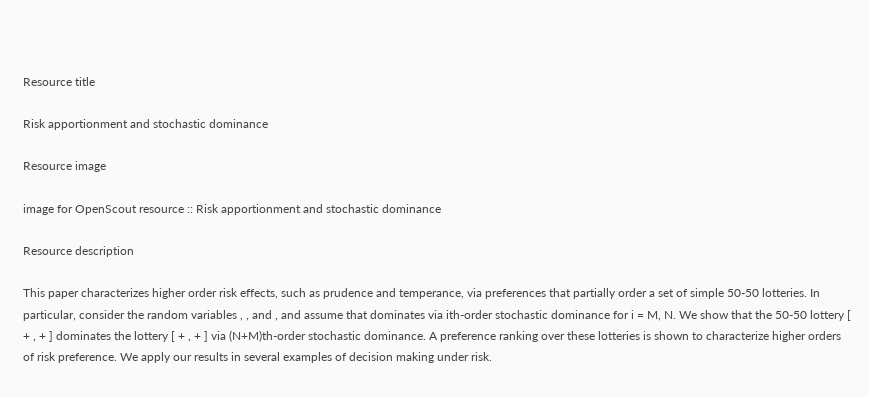Resource title

Risk apportionment and stochastic dominance

Resource image

image for OpenScout resource :: Risk apportionment and stochastic dominance

Resource description

This paper characterizes higher order risk effects, such as prudence and temperance, via preferences that partially order a set of simple 50-50 lotteries. In particular, consider the random variables , , and , and assume that dominates via ith-order stochastic dominance for i = M, N. We show that the 50-50 lottery [ + , + ] dominates the lottery [ + , + ] via (N+M)th-order stochastic dominance. A preference ranking over these lotteries is shown to characterize higher orders of risk preference. We apply our results in several examples of decision making under risk.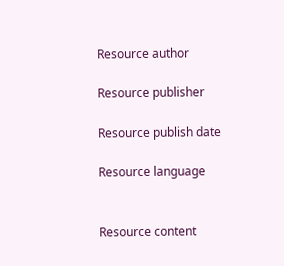Resource author

Resource publisher

Resource publish date

Resource language


Resource content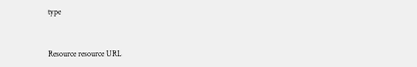type


Resource resource URL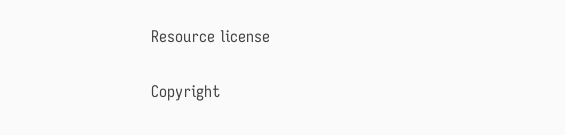Resource license

Copyright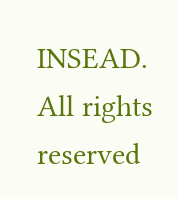INSEAD. All rights reserved